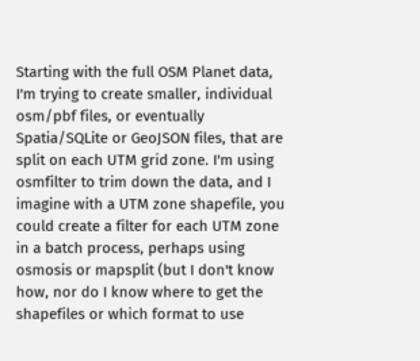Starting with the full OSM Planet data, I'm trying to create smaller, individual osm/pbf files, or eventually Spatia/SQLite or GeoJSON files, that are split on each UTM grid zone. I'm using osmfilter to trim down the data, and I imagine with a UTM zone shapefile, you could create a filter for each UTM zone in a batch process, perhaps using osmosis or mapsplit (but I don't know how, nor do I know where to get the shapefiles or which format to use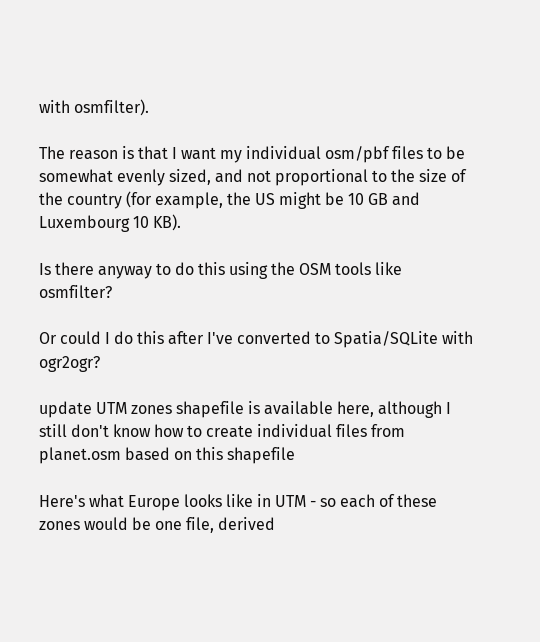with osmfilter).

The reason is that I want my individual osm/pbf files to be somewhat evenly sized, and not proportional to the size of the country (for example, the US might be 10 GB and Luxembourg 10 KB).

Is there anyway to do this using the OSM tools like osmfilter?

Or could I do this after I've converted to Spatia/SQLite with ogr2ogr?

update UTM zones shapefile is available here, although I still don't know how to create individual files from planet.osm based on this shapefile

Here's what Europe looks like in UTM - so each of these zones would be one file, derived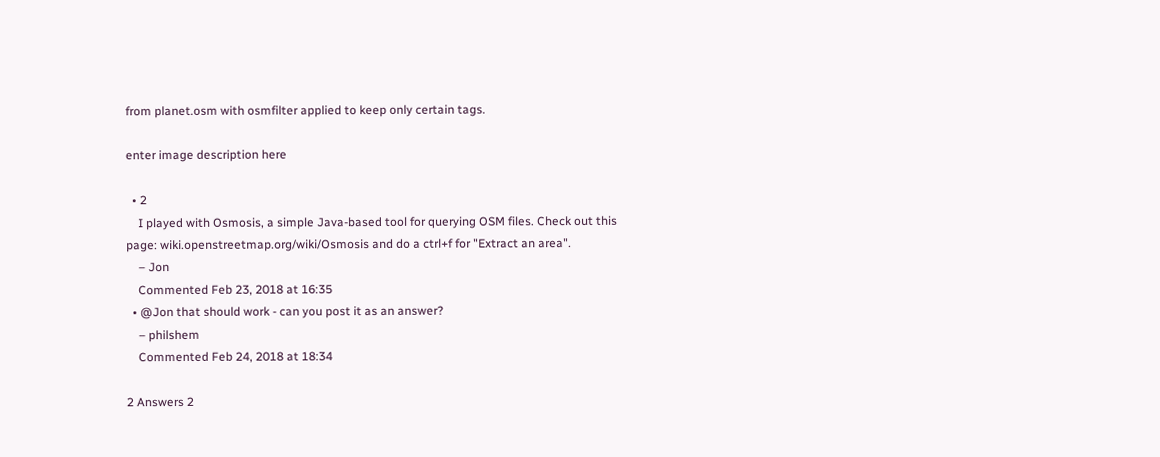from planet.osm with osmfilter applied to keep only certain tags.

enter image description here

  • 2
    I played with Osmosis, a simple Java-based tool for querying OSM files. Check out this page: wiki.openstreetmap.org/wiki/Osmosis and do a ctrl+f for "Extract an area".
    – Jon
    Commented Feb 23, 2018 at 16:35
  • @Jon that should work - can you post it as an answer?
    – philshem
    Commented Feb 24, 2018 at 18:34

2 Answers 2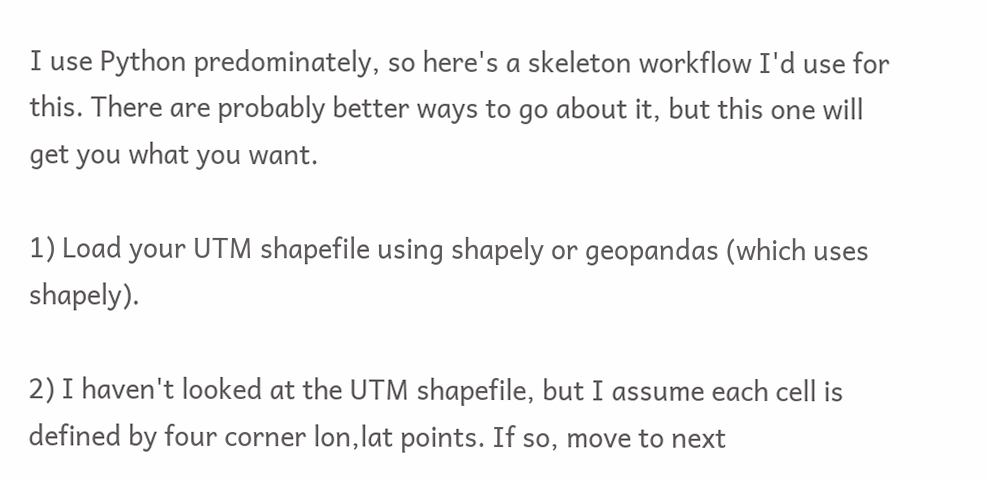I use Python predominately, so here's a skeleton workflow I'd use for this. There are probably better ways to go about it, but this one will get you what you want.

1) Load your UTM shapefile using shapely or geopandas (which uses shapely).

2) I haven't looked at the UTM shapefile, but I assume each cell is defined by four corner lon,lat points. If so, move to next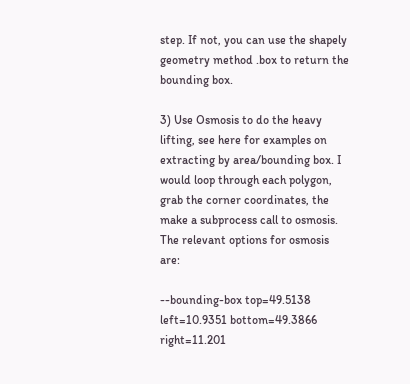step. If not, you can use the shapely geometry method .box to return the bounding box.

3) Use Osmosis to do the heavy lifting, see here for examples on extracting by area/bounding box. I would loop through each polygon, grab the corner coordinates, the make a subprocess call to osmosis. The relevant options for osmosis are:

--bounding-box top=49.5138 left=10.9351 bottom=49.3866 right=11.201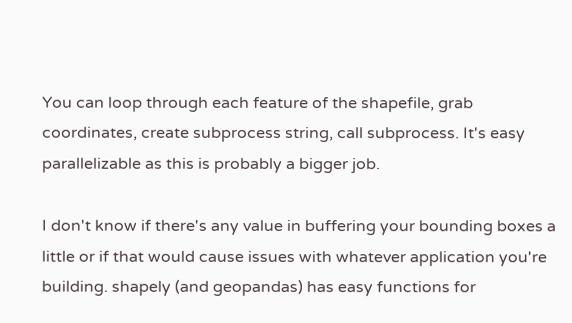You can loop through each feature of the shapefile, grab coordinates, create subprocess string, call subprocess. It's easy parallelizable as this is probably a bigger job.

I don't know if there's any value in buffering your bounding boxes a little or if that would cause issues with whatever application you're building. shapely (and geopandas) has easy functions for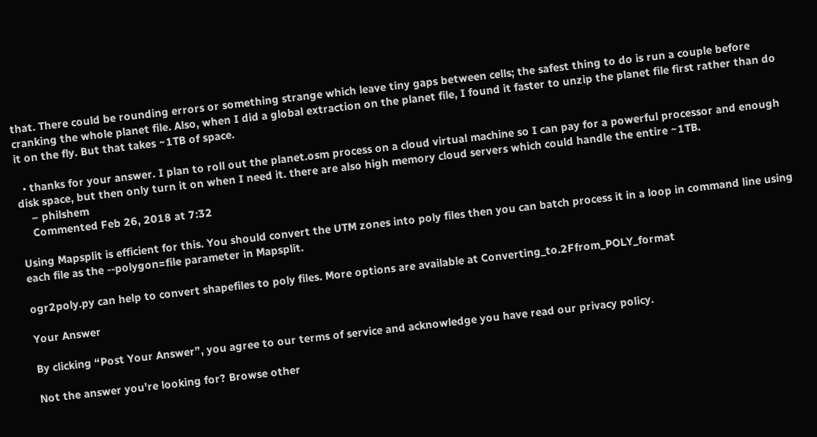that. There could be rounding errors or something strange which leave tiny gaps between cells; the safest thing to do is run a couple before cranking the whole planet file. Also, when I did a global extraction on the planet file, I found it faster to unzip the planet file first rather than do it on the fly. But that takes ~1TB of space.

  • thanks for your answer. I plan to roll out the planet.osm process on a cloud virtual machine so I can pay for a powerful processor and enough disk space, but then only turn it on when I need it. there are also high memory cloud servers which could handle the entire ~1TB.
    – philshem
    Commented Feb 26, 2018 at 7:32

Using Mapsplit is efficient for this. You should convert the UTM zones into poly files then you can batch process it in a loop in command line using each file as the --polygon=file parameter in Mapsplit.

ogr2poly.py can help to convert shapefiles to poly files. More options are available at Converting_to.2Ffrom_POLY_format

Your Answer

By clicking “Post Your Answer”, you agree to our terms of service and acknowledge you have read our privacy policy.

Not the answer you're looking for? Browse other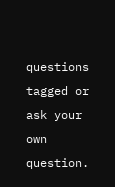questions tagged or ask your own question.